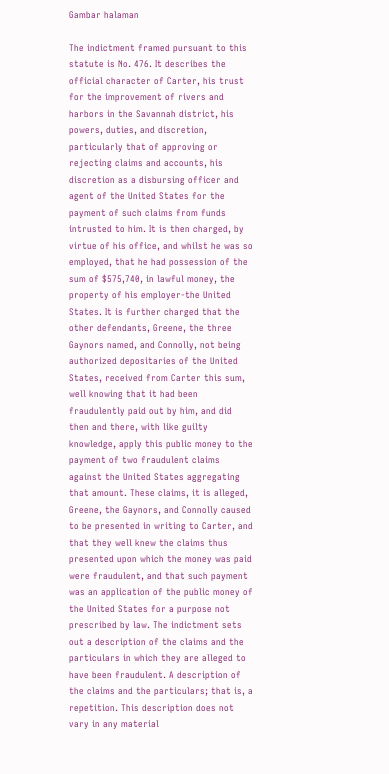Gambar halaman

The indictment framed pursuant to this statute is No. 476. It describes the official character of Carter, his trust for the improvement of rivers and harbors in the Savannah district, his powers, duties, and discretion, particularly that of approving or rejecting claims and accounts, his discretion as a disbursing officer and agent of the United States for the payment of such claims from funds intrusted to him. It is then charged, by virtue of his office, and whilst he was so employed, that he had possession of the sum of $575,740, in lawful money, the property of his employer-the United States. It is further charged that the other defendants, Greene, the three Gaynors named, and Connolly, not being authorized depositaries of the United States, received from Carter this sum, well knowing that it had been fraudulently paid out by him, and did then and there, with like guilty knowledge, apply this public money to the payment of two fraudulent claims against the United States aggregating that amount. These claims, it is alleged, Greene, the Gaynors, and Connolly caused to be presented in writing to Carter, and that they well knew the claims thus presented upon which the money was paid were fraudulent, and that such payment was an application of the public money of the United States for a purpose not prescribed by law. The indictment sets out a description of the claims and the particulars in which they are alleged to have been fraudulent. A description of the claims and the particulars; that is, a repetition. This description does not vary in any material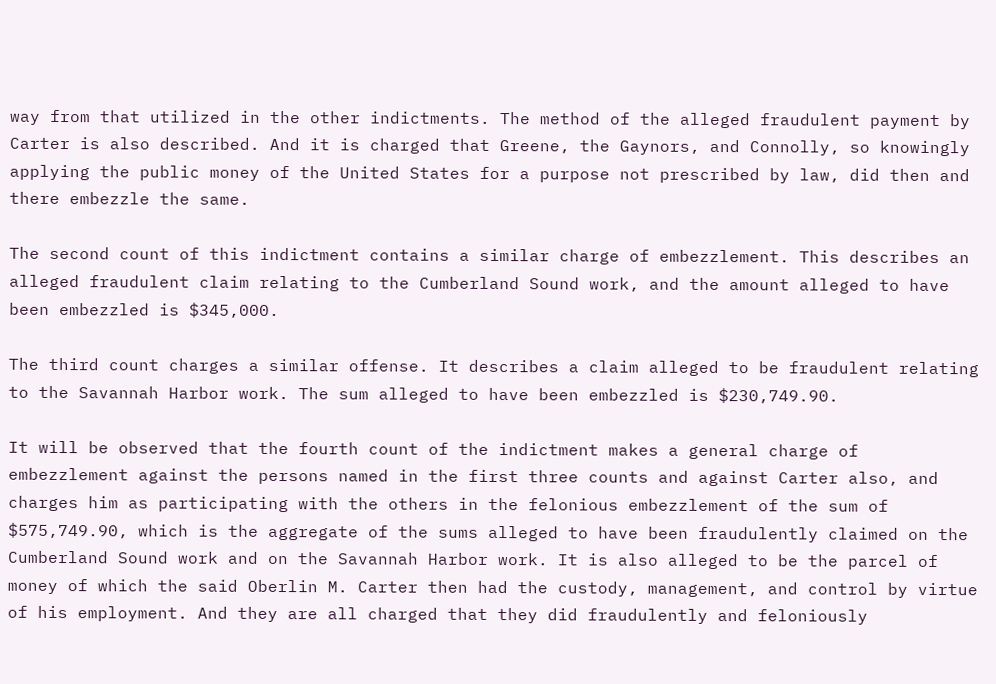way from that utilized in the other indictments. The method of the alleged fraudulent payment by Carter is also described. And it is charged that Greene, the Gaynors, and Connolly, so knowingly applying the public money of the United States for a purpose not prescribed by law, did then and there embezzle the same.

The second count of this indictment contains a similar charge of embezzlement. This describes an alleged fraudulent claim relating to the Cumberland Sound work, and the amount alleged to have been embezzled is $345,000.

The third count charges a similar offense. It describes a claim alleged to be fraudulent relating to the Savannah Harbor work. The sum alleged to have been embezzled is $230,749.90.

It will be observed that the fourth count of the indictment makes a general charge of embezzlement against the persons named in the first three counts and against Carter also, and charges him as participating with the others in the felonious embezzlement of the sum of $575,749.90, which is the aggregate of the sums alleged to have been fraudulently claimed on the Cumberland Sound work and on the Savannah Harbor work. It is also alleged to be the parcel of money of which the said Oberlin M. Carter then had the custody, management, and control by virtue of his employment. And they are all charged that they did fraudulently and feloniously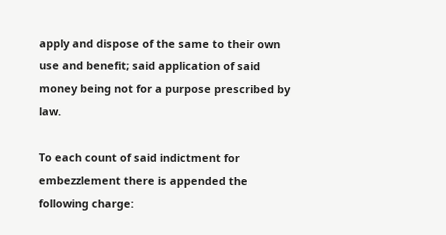apply and dispose of the same to their own use and benefit; said application of said money being not for a purpose prescribed by law.

To each count of said indictment for embezzlement there is appended the following charge: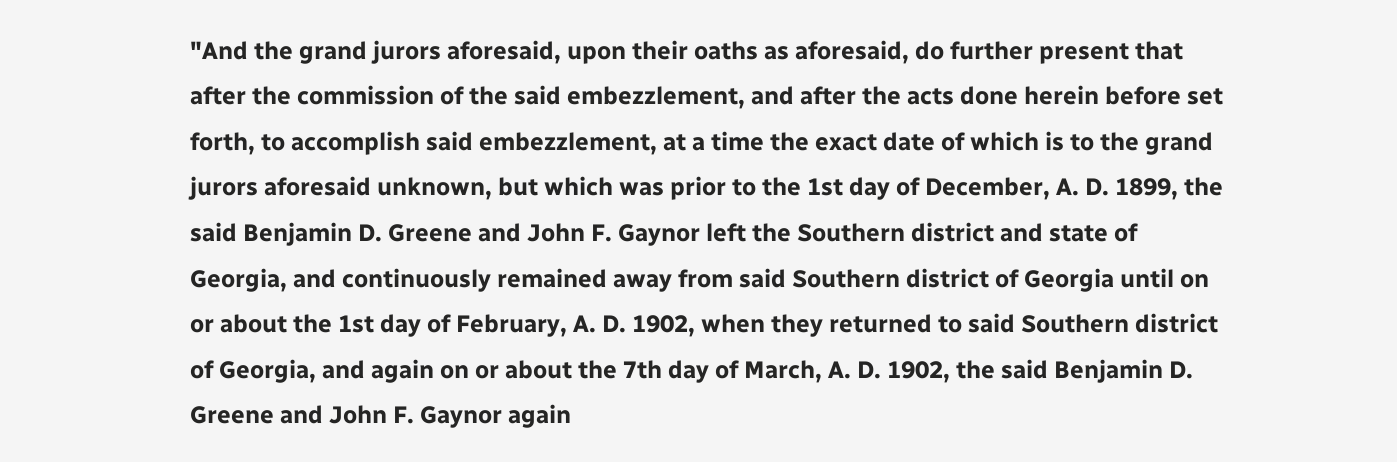"And the grand jurors aforesaid, upon their oaths as aforesaid, do further present that after the commission of the said embezzlement, and after the acts done herein before set forth, to accomplish said embezzlement, at a time the exact date of which is to the grand jurors aforesaid unknown, but which was prior to the 1st day of December, A. D. 1899, the said Benjamin D. Greene and John F. Gaynor left the Southern district and state of Georgia, and continuously remained away from said Southern district of Georgia until on or about the 1st day of February, A. D. 1902, when they returned to said Southern district of Georgia, and again on or about the 7th day of March, A. D. 1902, the said Benjamin D. Greene and John F. Gaynor again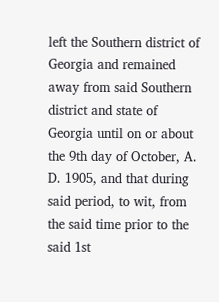left the Southern district of Georgia and remained away from said Southern district and state of Georgia until on or about the 9th day of October, A. D. 1905, and that during said period, to wit, from the said time prior to the said 1st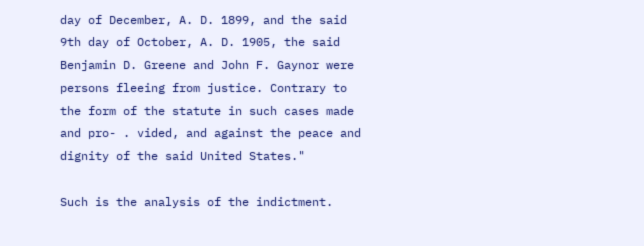day of December, A. D. 1899, and the said 9th day of October, A. D. 1905, the said Benjamin D. Greene and John F. Gaynor were persons fleeing from justice. Contrary to the form of the statute in such cases made and pro- . vided, and against the peace and dignity of the said United States."

Such is the analysis of the indictment.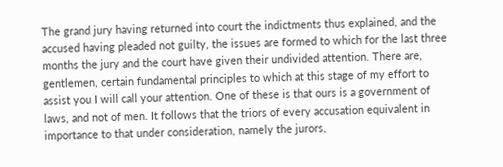The grand jury having returned into court the indictments thus explained, and the accused having pleaded not guilty, the issues are formed to which for the last three months the jury and the court have given their undivided attention. There are, gentlemen, certain fundamental principles to which at this stage of my effort to assist you I will call your attention. One of these is that ours is a government of laws, and not of men. It follows that the triors of every accusation equivalent in importance to that under consideration, namely the jurors,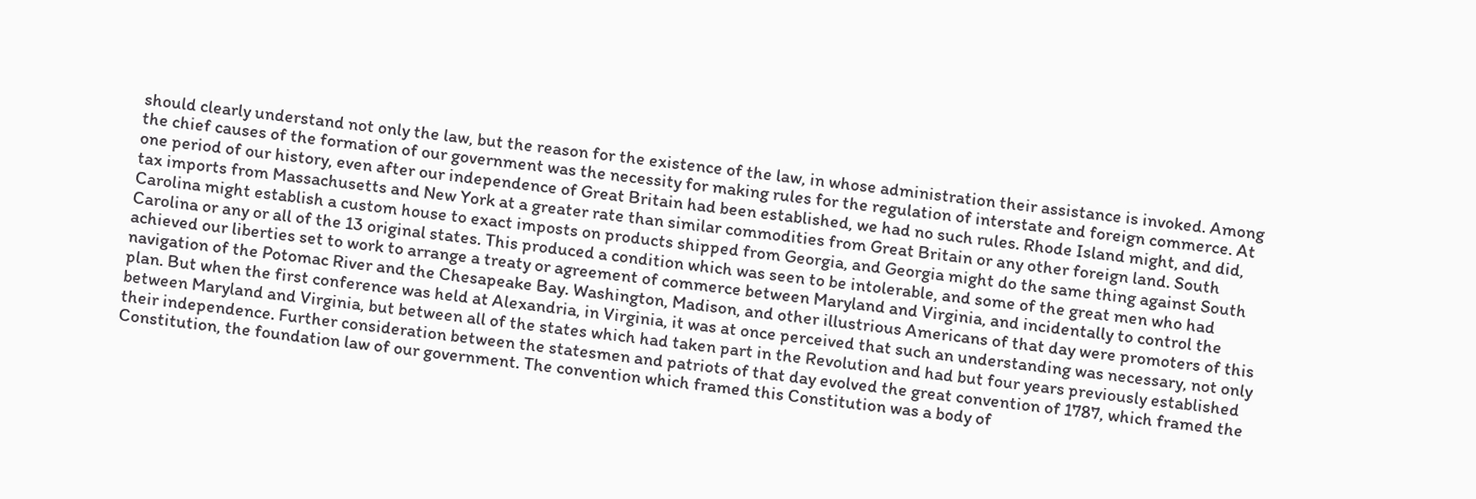should clearly understand not only the law, but the reason for the existence of the law, in whose administration their assistance is invoked. Among the chief causes of the formation of our government was the necessity for making rules for the regulation of interstate and foreign commerce. At one period of our history, even after our independence of Great Britain had been established, we had no such rules. Rhode Island might, and did, tax imports from Massachusetts and New York at a greater rate than similar commodities from Great Britain or any other foreign land. South Carolina might establish a custom house to exact imposts on products shipped from Georgia, and Georgia might do the same thing against South Carolina or any or all of the 13 original states. This produced a condition which was seen to be intolerable, and some of the great men who had achieved our liberties set to work to arrange a treaty or agreement of commerce between Maryland and Virginia, and incidentally to control the navigation of the Potomac River and the Chesapeake Bay. Washington, Madison, and other illustrious Americans of that day were promoters of this plan. But when the first conference was held at Alexandria, in Virginia, it was at once perceived that such an understanding was necessary, not only between Maryland and Virginia, but between all of the states which had taken part in the Revolution and had but four years previously established their independence. Further consideration between the statesmen and patriots of that day evolved the great convention of 1787, which framed the Constitution, the foundation law of our government. The convention which framed this Constitution was a body of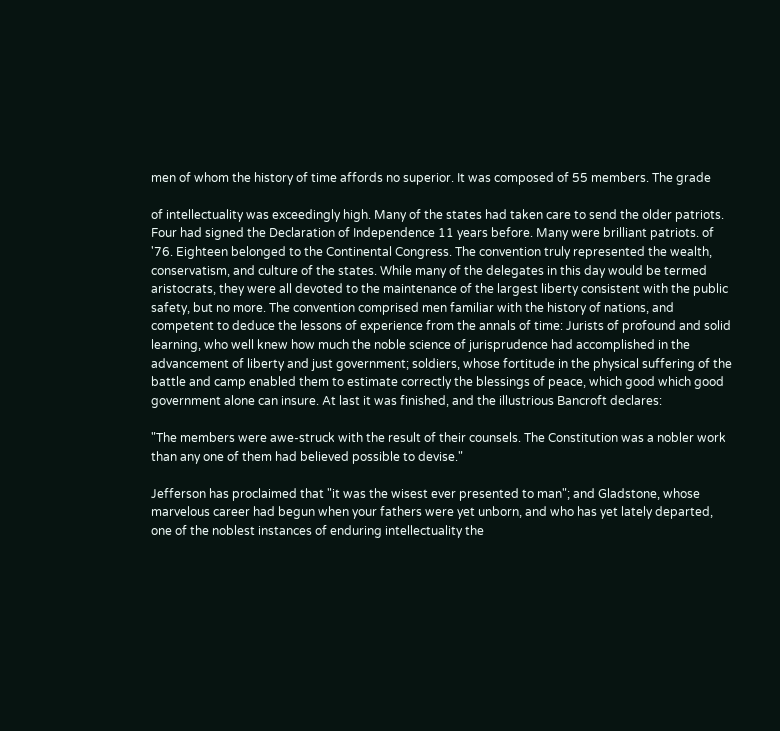men of whom the history of time affords no superior. It was composed of 55 members. The grade

of intellectuality was exceedingly high. Many of the states had taken care to send the older patriots. Four had signed the Declaration of Independence 11 years before. Many were brilliant patriots. of '76. Eighteen belonged to the Continental Congress. The convention truly represented the wealth, conservatism, and culture of the states. While many of the delegates in this day would be termed aristocrats, they were all devoted to the maintenance of the largest liberty consistent with the public safety, but no more. The convention comprised men familiar with the history of nations, and competent to deduce the lessons of experience from the annals of time: Jurists of profound and solid learning, who well knew how much the noble science of jurisprudence had accomplished in the advancement of liberty and just government; soldiers, whose fortitude in the physical suffering of the battle and camp enabled them to estimate correctly the blessings of peace, which good which good government alone can insure. At last it was finished, and the illustrious Bancroft declares:

"The members were awe-struck with the result of their counsels. The Constitution was a nobler work than any one of them had believed possible to devise."

Jefferson has proclaimed that "it was the wisest ever presented to man"; and Gladstone, whose marvelous career had begun when your fathers were yet unborn, and who has yet lately departed, one of the noblest instances of enduring intellectuality the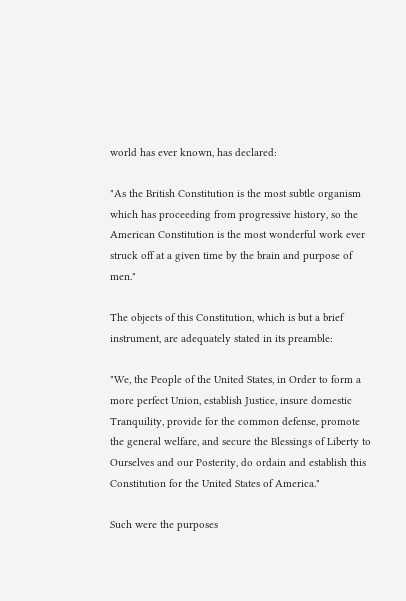world has ever known, has declared:

"As the British Constitution is the most subtle organism which has proceeding from progressive history, so the American Constitution is the most wonderful work ever struck off at a given time by the brain and purpose of men."

The objects of this Constitution, which is but a brief instrument, are adequately stated in its preamble:

"We, the People of the United States, in Order to form a more perfect Union, establish Justice, insure domestic Tranquility, provide for the common defense, promote the general welfare, and secure the Blessings of Liberty to Ourselves and our Posterity, do ordain and establish this Constitution for the United States of America."

Such were the purposes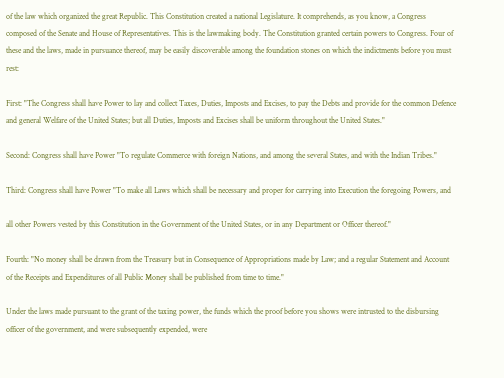of the law which organized the great Republic. This Constitution created a national Legislature. It comprehends, as you know, a Congress composed of the Senate and House of Representatives. This is the lawmaking body. The Constitution granted certain powers to Congress. Four of these and the laws, made in pursuance thereof, may be easily discoverable among the foundation stones on which the indictments before you must rest:

First: "The Congress shall have Power to lay and collect Taxes, Duties, Imposts and Excises, to pay the Debts and provide for the common Defence and general Welfare of the United States; but all Duties, Imposts and Excises shall be uniform throughout the United States."

Second: Congress shall have Power "To regulate Commerce with foreign Nations, and among the several States, and with the Indian Tribes."

Third: Congress shall have Power "To make all Laws which shall be necessary and proper for carrying into Execution the foregoing Powers, and

all other Powers vested by this Constitution in the Government of the United States, or in any Department or Officer thereof."

Fourth: "No money shall be drawn from the Treasury but in Consequence of Appropriations made by Law; and a regular Statement and Account of the Receipts and Expenditures of all Public Money shall be published from time to time."

Under the laws made pursuant to the grant of the taxing power, the funds which the proof before you shows were intrusted to the disbursing officer of the government, and were subsequently expended, were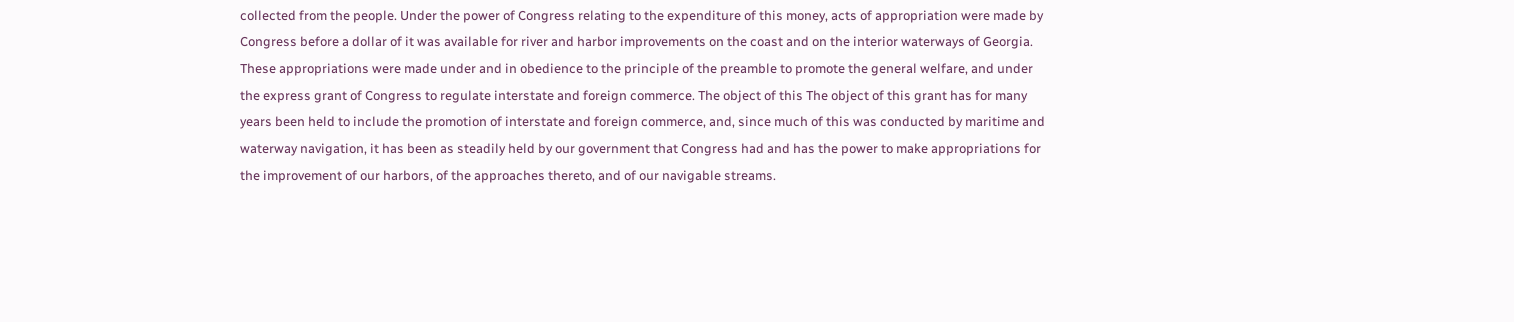collected from the people. Under the power of Congress relating to the expenditure of this money, acts of appropriation were made by Congress before a dollar of it was available for river and harbor improvements on the coast and on the interior waterways of Georgia. These appropriations were made under and in obedience to the principle of the preamble to promote the general welfare, and under the express grant of Congress to regulate interstate and foreign commerce. The object of this The object of this grant has for many years been held to include the promotion of interstate and foreign commerce, and, since much of this was conducted by maritime and waterway navigation, it has been as steadily held by our government that Congress had and has the power to make appropriations for the improvement of our harbors, of the approaches thereto, and of our navigable streams.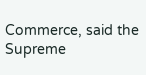Commerce, said the Supreme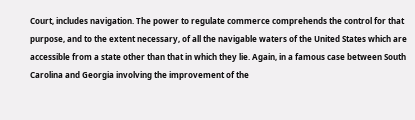Court, includes navigation. The power to regulate commerce comprehends the control for that purpose, and to the extent necessary, of all the navigable waters of the United States which are accessible from a state other than that in which they lie. Again, in a famous case between South Carolina and Georgia involving the improvement of the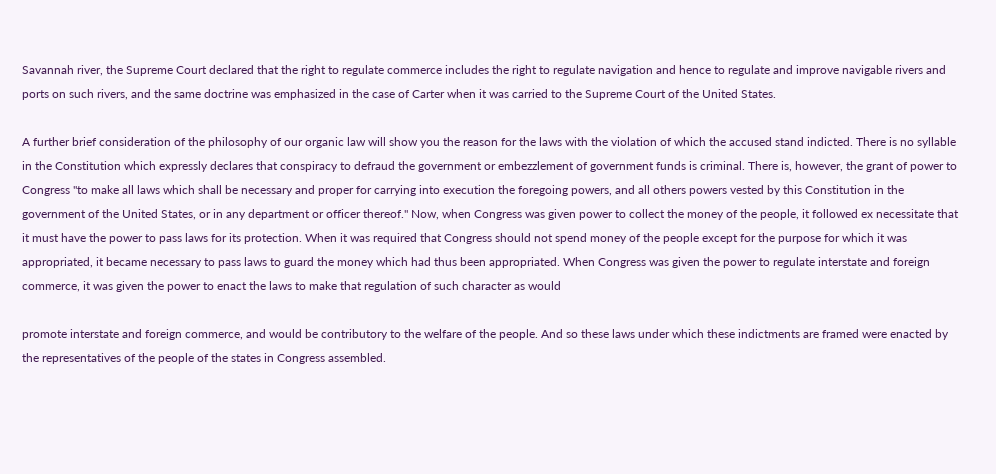Savannah river, the Supreme Court declared that the right to regulate commerce includes the right to regulate navigation and hence to regulate and improve navigable rivers and ports on such rivers, and the same doctrine was emphasized in the case of Carter when it was carried to the Supreme Court of the United States.

A further brief consideration of the philosophy of our organic law will show you the reason for the laws with the violation of which the accused stand indicted. There is no syllable in the Constitution which expressly declares that conspiracy to defraud the government or embezzlement of government funds is criminal. There is, however, the grant of power to Congress "to make all laws which shall be necessary and proper for carrying into execution the foregoing powers, and all others powers vested by this Constitution in the government of the United States, or in any department or officer thereof." Now, when Congress was given power to collect the money of the people, it followed ex necessitate that it must have the power to pass laws for its protection. When it was required that Congress should not spend money of the people except for the purpose for which it was appropriated, it became necessary to pass laws to guard the money which had thus been appropriated. When Congress was given the power to regulate interstate and foreign commerce, it was given the power to enact the laws to make that regulation of such character as would

promote interstate and foreign commerce, and would be contributory to the welfare of the people. And so these laws under which these indictments are framed were enacted by the representatives of the people of the states in Congress assembled.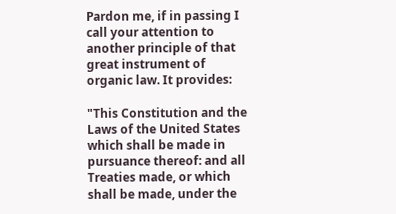Pardon me, if in passing I call your attention to another principle of that great instrument of organic law. It provides:

"This Constitution and the Laws of the United States which shall be made in pursuance thereof: and all Treaties made, or which shall be made, under the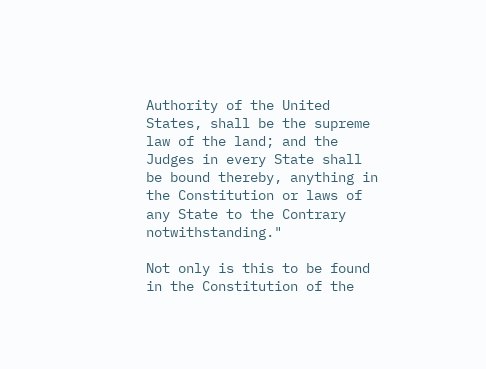Authority of the United States, shall be the supreme law of the land; and the Judges in every State shall be bound thereby, anything in the Constitution or laws of any State to the Contrary notwithstanding."

Not only is this to be found in the Constitution of the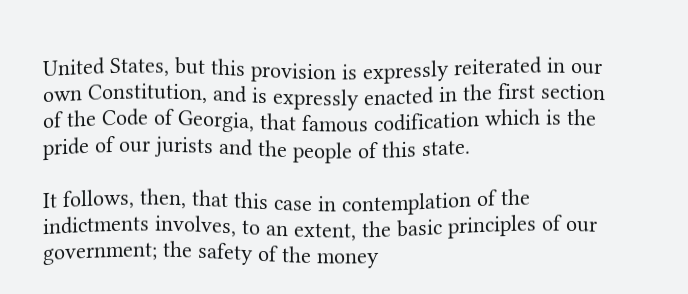United States, but this provision is expressly reiterated in our own Constitution, and is expressly enacted in the first section of the Code of Georgia, that famous codification which is the pride of our jurists and the people of this state.

It follows, then, that this case in contemplation of the indictments involves, to an extent, the basic principles of our government; the safety of the money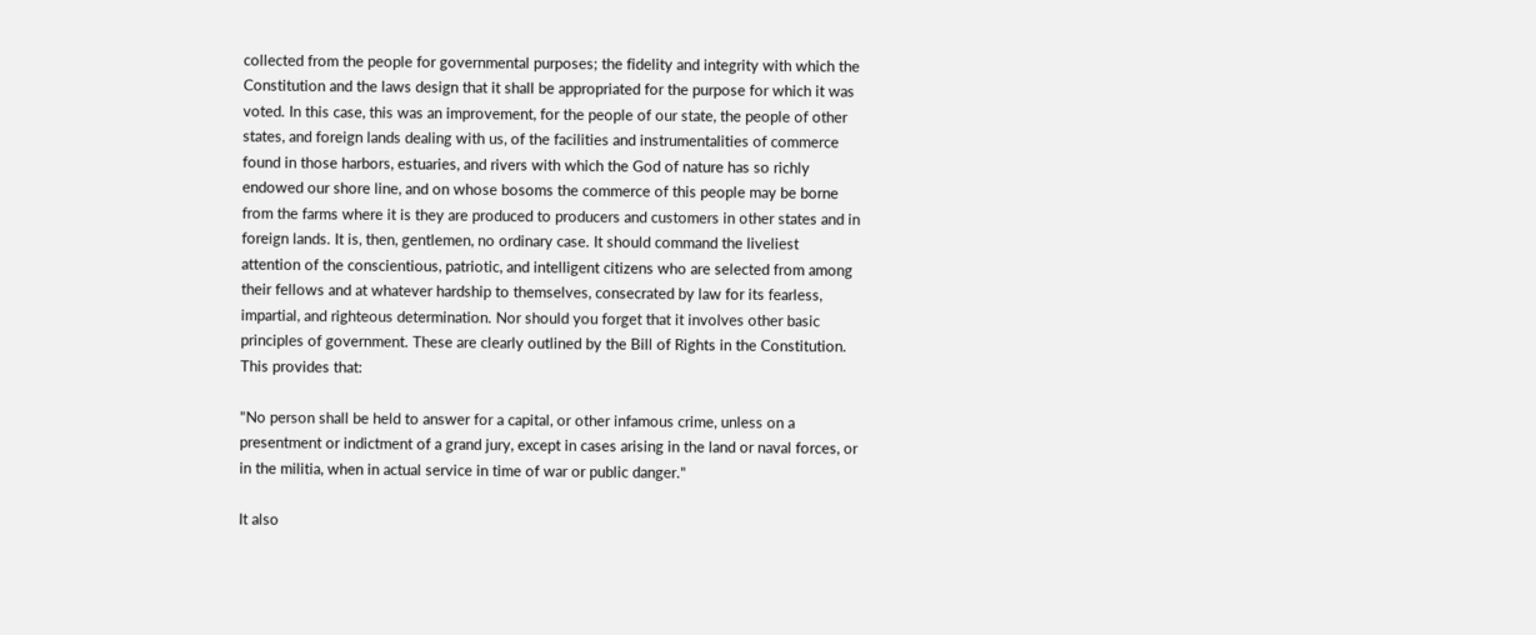collected from the people for governmental purposes; the fidelity and integrity with which the Constitution and the laws design that it shall be appropriated for the purpose for which it was voted. In this case, this was an improvement, for the people of our state, the people of other states, and foreign lands dealing with us, of the facilities and instrumentalities of commerce found in those harbors, estuaries, and rivers with which the God of nature has so richly endowed our shore line, and on whose bosoms the commerce of this people may be borne from the farms where it is they are produced to producers and customers in other states and in foreign lands. It is, then, gentlemen, no ordinary case. It should command the liveliest attention of the conscientious, patriotic, and intelligent citizens who are selected from among their fellows and at whatever hardship to themselves, consecrated by law for its fearless, impartial, and righteous determination. Nor should you forget that it involves other basic principles of government. These are clearly outlined by the Bill of Rights in the Constitution. This provides that:

"No person shall be held to answer for a capital, or other infamous crime, unless on a presentment or indictment of a grand jury, except in cases arising in the land or naval forces, or in the militia, when in actual service in time of war or public danger."

It also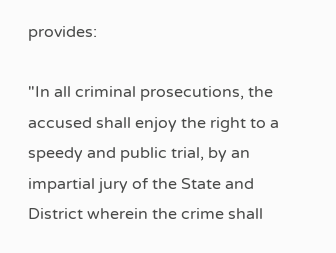provides:

"In all criminal prosecutions, the accused shall enjoy the right to a speedy and public trial, by an impartial jury of the State and District wherein the crime shall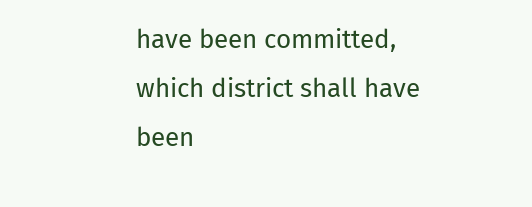have been committed, which district shall have been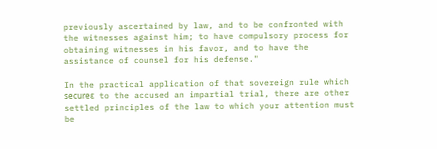previously ascertained by law, and to be confronted with the witnesses against him; to have compulsory process for obtaining witnesses in his favor, and to have the assistance of counsel for his defense."

In the practical application of that sovereign rule which secureɛ to the accused an impartial trial, there are other settled principles of the law to which your attention must be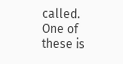called. One of these is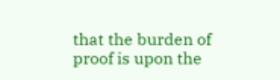that the burden of proof is upon the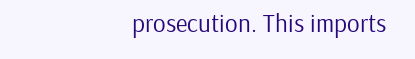prosecution. This imports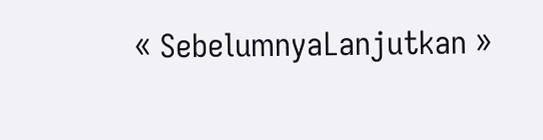« SebelumnyaLanjutkan »